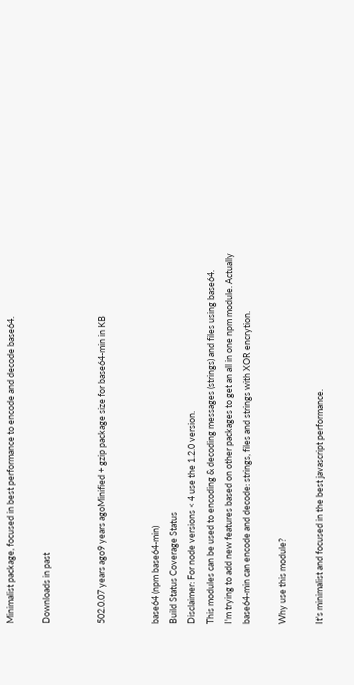Minimalist package, focused in best performance to encode and decode base64.

Downloads in past


502.0.07 years ago9 years agoMinified + gzip package size for base64-min in KB


base64 (npm base64-min)
Build Status Coverage Status
Disclaimer: For node versions < 4 use the 1.2.0 version.
This modules can be used to encoding & decoding messages (strings) and files using base64.
I'm trying to add new features based on other packages to get an all in one npm module. Actually base64-min can encode and decode: strings, files and strings with XOR encrytion.

Why use this module?

It's minimalist and focused in the best javascript performance.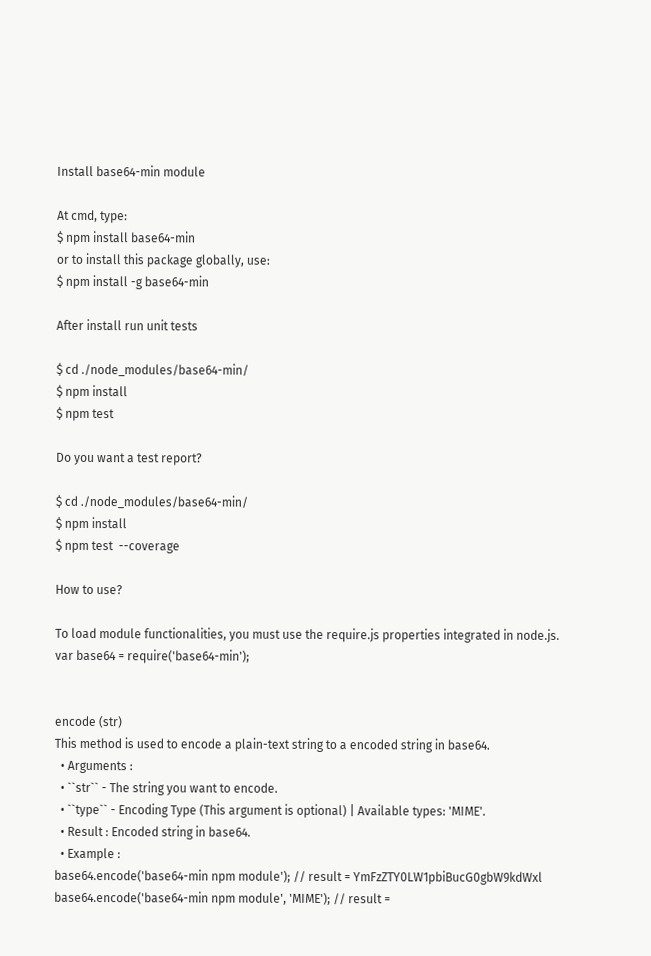Install base64-min module

At cmd, type:
$ npm install base64-min
or to install this package globally, use:
$ npm install -g base64-min

After install run unit tests

$ cd ./node_modules/base64-min/
$ npm install
$ npm test

Do you want a test report?

$ cd ./node_modules/base64-min/
$ npm install
$ npm test  --coverage

How to use?

To load module functionalities, you must use the require.js properties integrated in node.js.
var base64 = require('base64-min');


encode (str)
This method is used to encode a plain-text string to a encoded string in base64.
  • Arguments :
  • ``str`` - The string you want to encode.
  • ``type`` - Encoding Type (This argument is optional) | Available types: 'MIME'.
  • Result : Encoded string in base64.
  • Example :
base64.encode('base64-min npm module'); // result = YmFzZTY0LW1pbiBucG0gbW9kdWxl
base64.encode('base64-min npm module', 'MIME'); // result =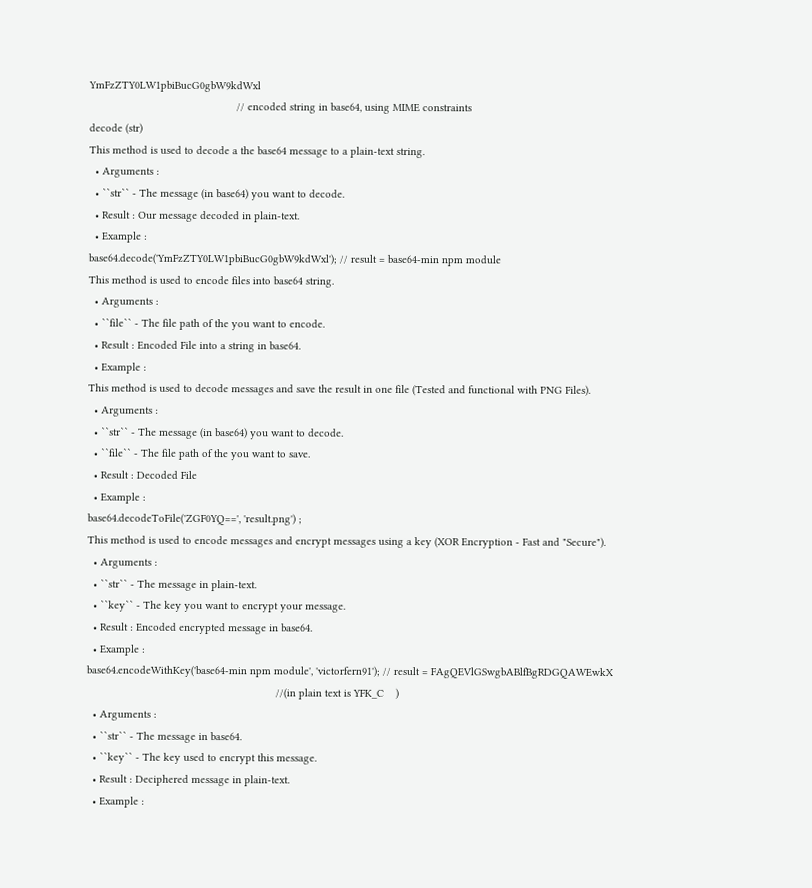YmFzZTY0LW1pbiBucG0gbW9kdWxl
                                                 // encoded string in base64, using MIME constraints
decode (str)
This method is used to decode a the base64 message to a plain-text string.
  • Arguments :
  • ``str`` - The message (in base64) you want to decode.
  • Result : Our message decoded in plain-text.
  • Example :
base64.decode('YmFzZTY0LW1pbiBucG0gbW9kdWxl'); // result = base64-min npm module
This method is used to encode files into base64 string.
  • Arguments :
  • ``file`` - The file path of the you want to encode.
  • Result : Encoded File into a string in base64.
  • Example :
This method is used to decode messages and save the result in one file (Tested and functional with PNG Files).
  • Arguments :
  • ``str`` - The message (in base64) you want to decode.
  • ``file`` - The file path of the you want to save.
  • Result : Decoded File
  • Example :
base64.decodeToFile('ZGF0YQ==', 'result.png') ;
This method is used to encode messages and encrypt messages using a key (XOR Encryption - Fast and "Secure").
  • Arguments :
  • ``str`` - The message in plain-text.
  • ``key`` - The key you want to encrypt your message.
  • Result : Encoded encrypted message in base64.
  • Example :
base64.encodeWithKey('base64-min npm module', 'victorfern91'); // result = FAgQEVlGSwgbABlfBgRDGQAWEwkX
                                                               //(in plain text is YFK_C    )
  • Arguments :
  • ``str`` - The message in base64.
  • ``key`` - The key used to encrypt this message.
  • Result : Deciphered message in plain-text.
  • Example :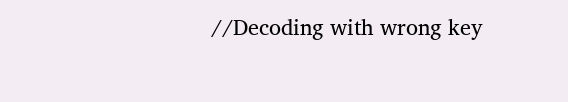//Decoding with wrong key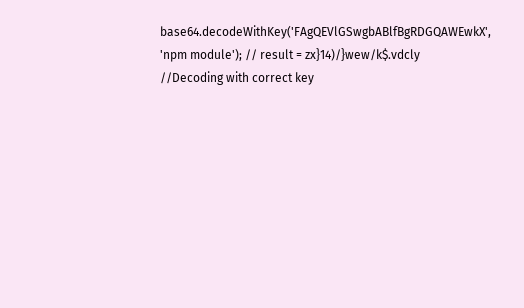base64.decodeWithKey('FAgQEVlGSwgbABlfBgRDGQAWEwkX', 'npm module'); // result = zx}14)/}wew/k$.vdcly
//Decoding with correct key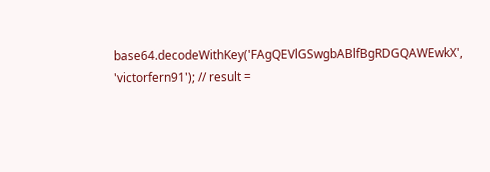base64.decodeWithKey('FAgQEVlGSwgbABlfBgRDGQAWEwkX', 'victorfern91'); // result =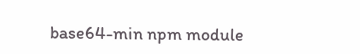base64-min npm module